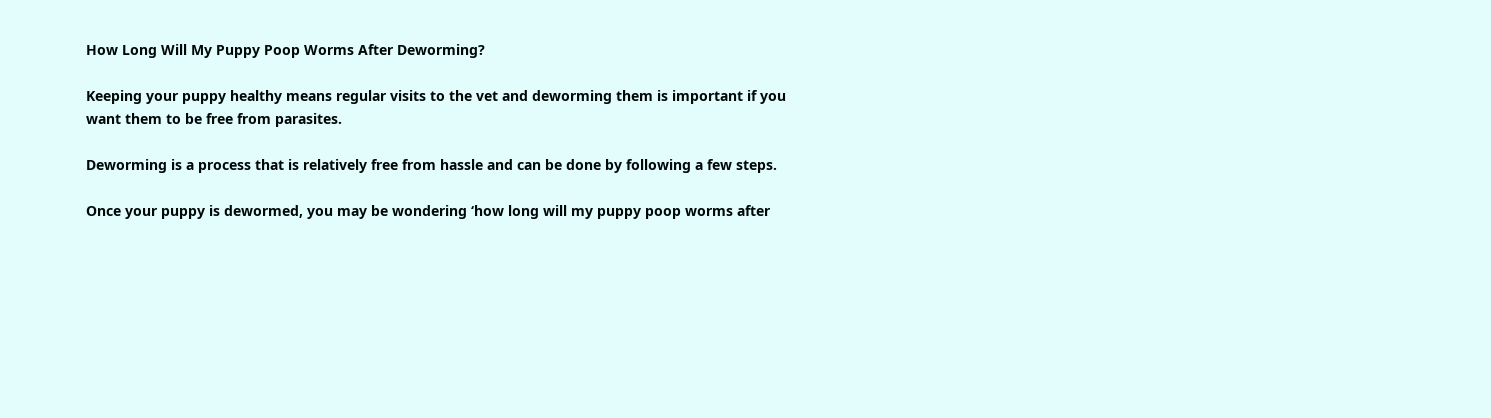How Long Will My Puppy Poop Worms After Deworming?

Keeping your puppy healthy means regular visits to the vet and deworming them is important if you want them to be free from parasites.

Deworming is a process that is relatively free from hassle and can be done by following a few steps.

Once your puppy is dewormed, you may be wondering ‘how long will my puppy poop worms after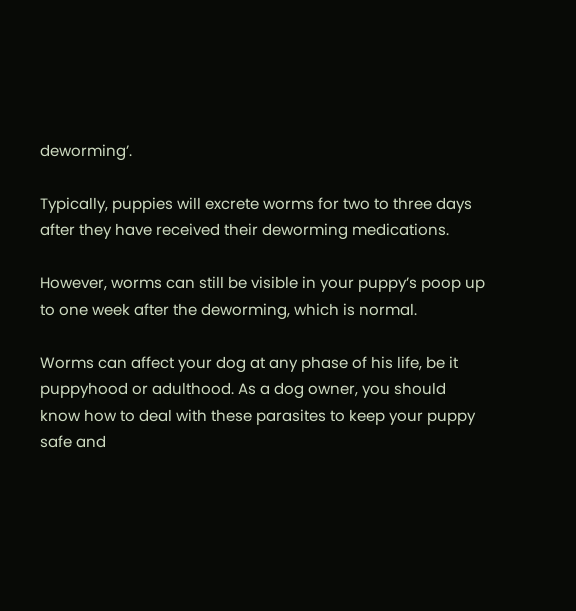deworming’.

Typically, puppies will excrete worms for two to three days after they have received their deworming medications.

However, worms can still be visible in your puppy’s poop up to one week after the deworming, which is normal.

Worms can affect your dog at any phase of his life, be it puppyhood or adulthood. As a dog owner, you should know how to deal with these parasites to keep your puppy safe and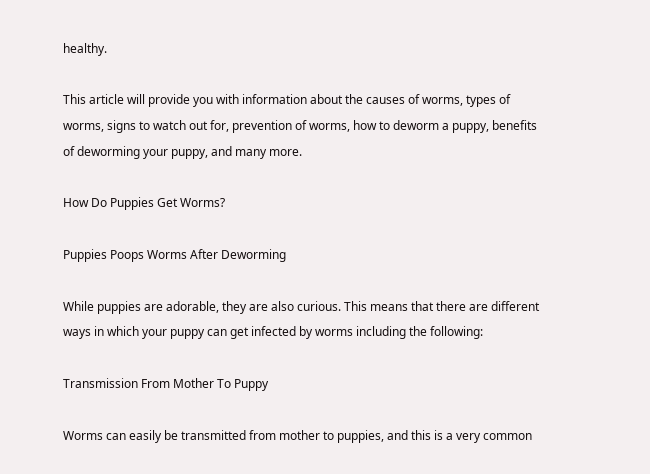healthy.

This article will provide you with information about the causes of worms, types of worms, signs to watch out for, prevention of worms, how to deworm a puppy, benefits of deworming your puppy, and many more.

How Do Puppies Get Worms?

Puppies Poops Worms After Deworming

While puppies are adorable, they are also curious. This means that there are different ways in which your puppy can get infected by worms including the following:

Transmission From Mother To Puppy

Worms can easily be transmitted from mother to puppies, and this is a very common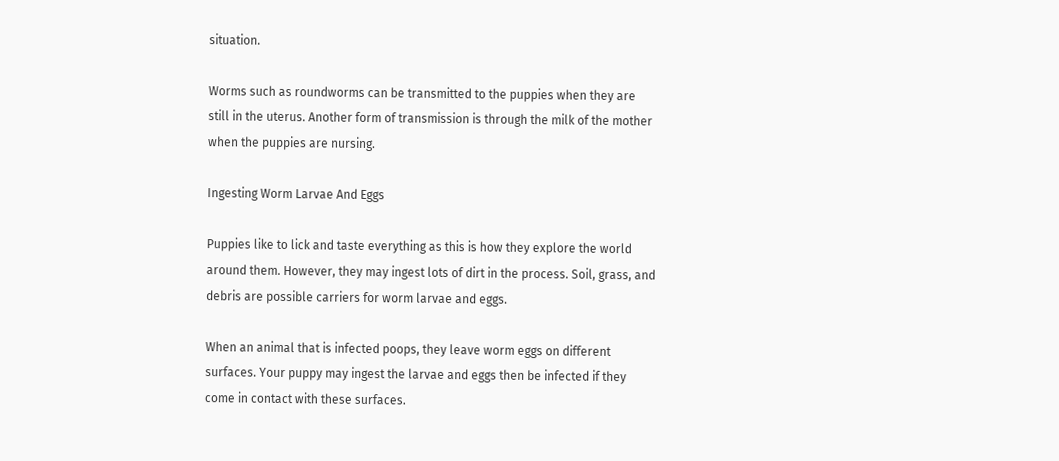situation.

Worms such as roundworms can be transmitted to the puppies when they are still in the uterus. Another form of transmission is through the milk of the mother when the puppies are nursing.

Ingesting Worm Larvae And Eggs

Puppies like to lick and taste everything as this is how they explore the world around them. However, they may ingest lots of dirt in the process. Soil, grass, and debris are possible carriers for worm larvae and eggs.

When an animal that is infected poops, they leave worm eggs on different surfaces. Your puppy may ingest the larvae and eggs then be infected if they come in contact with these surfaces.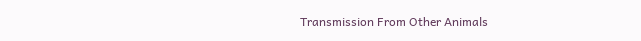Transmission From Other Animals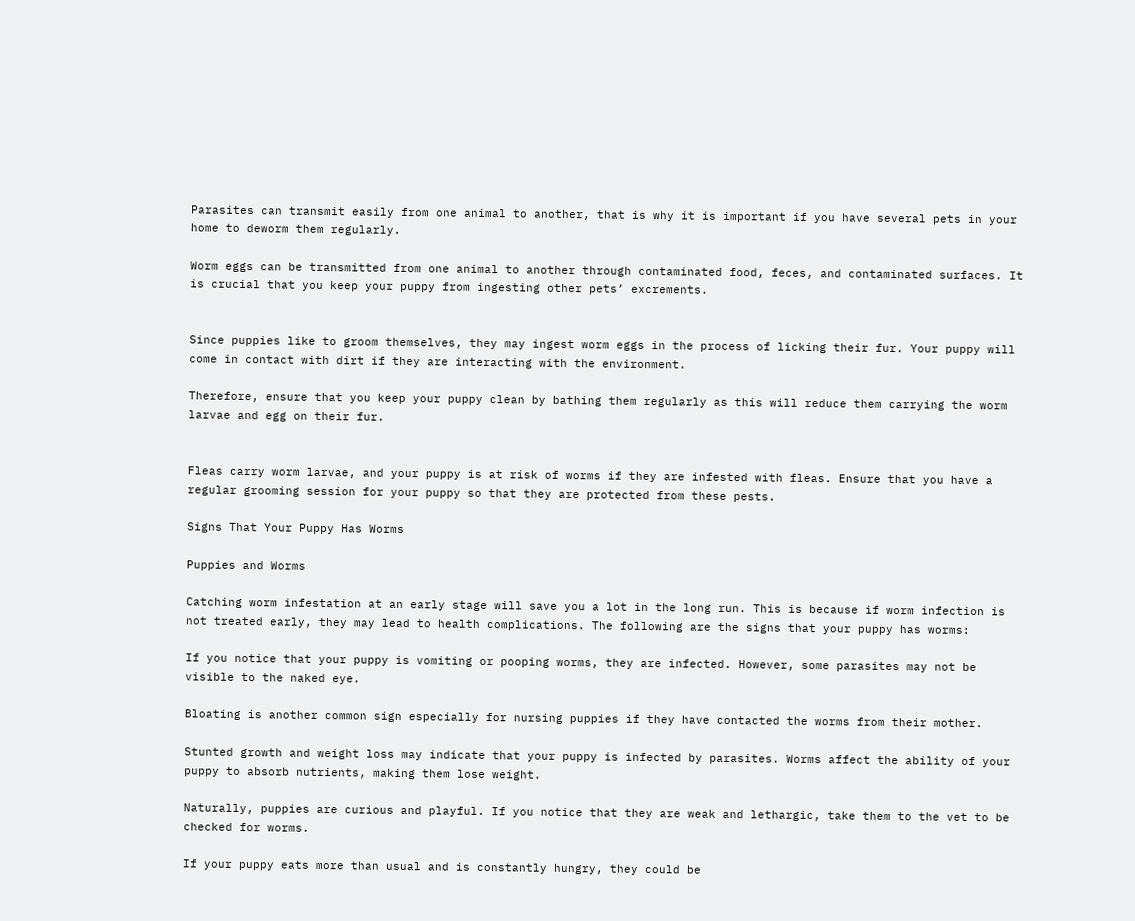Parasites can transmit easily from one animal to another, that is why it is important if you have several pets in your home to deworm them regularly.

Worm eggs can be transmitted from one animal to another through contaminated food, feces, and contaminated surfaces. It is crucial that you keep your puppy from ingesting other pets’ excrements.


Since puppies like to groom themselves, they may ingest worm eggs in the process of licking their fur. Your puppy will come in contact with dirt if they are interacting with the environment.

Therefore, ensure that you keep your puppy clean by bathing them regularly as this will reduce them carrying the worm larvae and egg on their fur.


Fleas carry worm larvae, and your puppy is at risk of worms if they are infested with fleas. Ensure that you have a regular grooming session for your puppy so that they are protected from these pests.

Signs That Your Puppy Has Worms

Puppies and Worms

Catching worm infestation at an early stage will save you a lot in the long run. This is because if worm infection is not treated early, they may lead to health complications. The following are the signs that your puppy has worms:

If you notice that your puppy is vomiting or pooping worms, they are infected. However, some parasites may not be visible to the naked eye.

Bloating is another common sign especially for nursing puppies if they have contacted the worms from their mother.

Stunted growth and weight loss may indicate that your puppy is infected by parasites. Worms affect the ability of your puppy to absorb nutrients, making them lose weight.

Naturally, puppies are curious and playful. If you notice that they are weak and lethargic, take them to the vet to be checked for worms.

If your puppy eats more than usual and is constantly hungry, they could be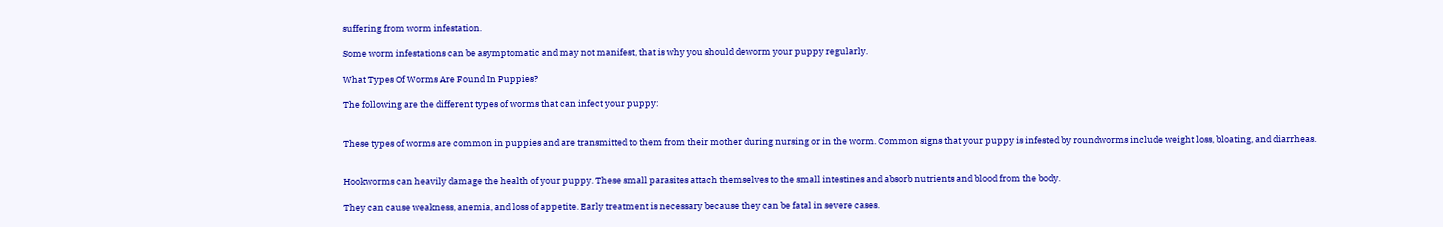suffering from worm infestation.

Some worm infestations can be asymptomatic and may not manifest, that is why you should deworm your puppy regularly.

What Types Of Worms Are Found In Puppies?

The following are the different types of worms that can infect your puppy:


These types of worms are common in puppies and are transmitted to them from their mother during nursing or in the worm. Common signs that your puppy is infested by roundworms include weight loss, bloating, and diarrheas.


Hookworms can heavily damage the health of your puppy. These small parasites attach themselves to the small intestines and absorb nutrients and blood from the body.

They can cause weakness, anemia, and loss of appetite. Early treatment is necessary because they can be fatal in severe cases.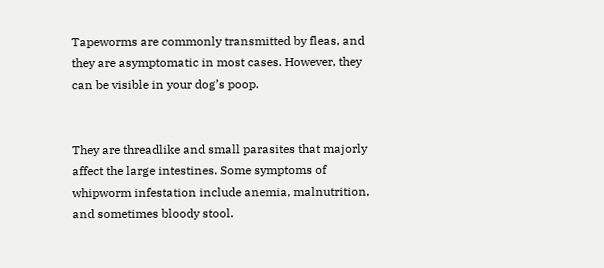Tapeworms are commonly transmitted by fleas, and they are asymptomatic in most cases. However, they can be visible in your dog’s poop.


They are threadlike and small parasites that majorly affect the large intestines. Some symptoms of whipworm infestation include anemia, malnutrition, and sometimes bloody stool.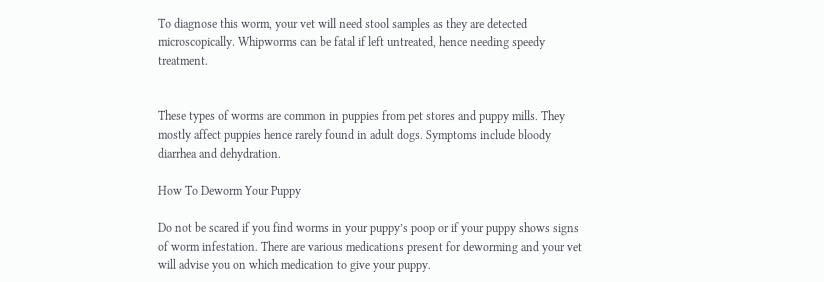To diagnose this worm, your vet will need stool samples as they are detected microscopically. Whipworms can be fatal if left untreated, hence needing speedy treatment.


These types of worms are common in puppies from pet stores and puppy mills. They mostly affect puppies hence rarely found in adult dogs. Symptoms include bloody diarrhea and dehydration.

How To Deworm Your Puppy

Do not be scared if you find worms in your puppy’s poop or if your puppy shows signs of worm infestation. There are various medications present for deworming and your vet will advise you on which medication to give your puppy.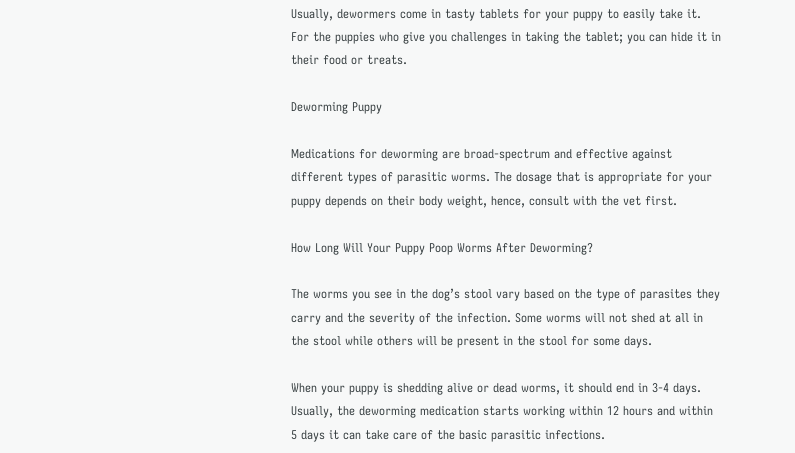Usually, dewormers come in tasty tablets for your puppy to easily take it. For the puppies who give you challenges in taking the tablet; you can hide it in their food or treats.

Deworming Puppy

Medications for deworming are broad-spectrum and effective against different types of parasitic worms. The dosage that is appropriate for your puppy depends on their body weight, hence, consult with the vet first.

How Long Will Your Puppy Poop Worms After Deworming?

The worms you see in the dog’s stool vary based on the type of parasites they carry and the severity of the infection. Some worms will not shed at all in the stool while others will be present in the stool for some days.

When your puppy is shedding alive or dead worms, it should end in 3-4 days. Usually, the deworming medication starts working within 12 hours and within 5 days it can take care of the basic parasitic infections.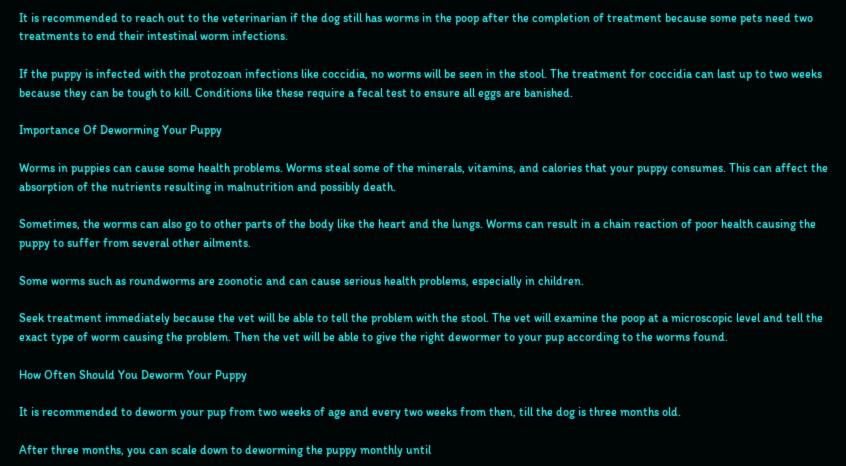It is recommended to reach out to the veterinarian if the dog still has worms in the poop after the completion of treatment because some pets need two treatments to end their intestinal worm infections.

If the puppy is infected with the protozoan infections like coccidia, no worms will be seen in the stool. The treatment for coccidia can last up to two weeks because they can be tough to kill. Conditions like these require a fecal test to ensure all eggs are banished.

Importance Of Deworming Your Puppy

Worms in puppies can cause some health problems. Worms steal some of the minerals, vitamins, and calories that your puppy consumes. This can affect the absorption of the nutrients resulting in malnutrition and possibly death.

Sometimes, the worms can also go to other parts of the body like the heart and the lungs. Worms can result in a chain reaction of poor health causing the puppy to suffer from several other ailments.

Some worms such as roundworms are zoonotic and can cause serious health problems, especially in children.

Seek treatment immediately because the vet will be able to tell the problem with the stool. The vet will examine the poop at a microscopic level and tell the exact type of worm causing the problem. Then the vet will be able to give the right dewormer to your pup according to the worms found.

How Often Should You Deworm Your Puppy

It is recommended to deworm your pup from two weeks of age and every two weeks from then, till the dog is three months old.

After three months, you can scale down to deworming the puppy monthly until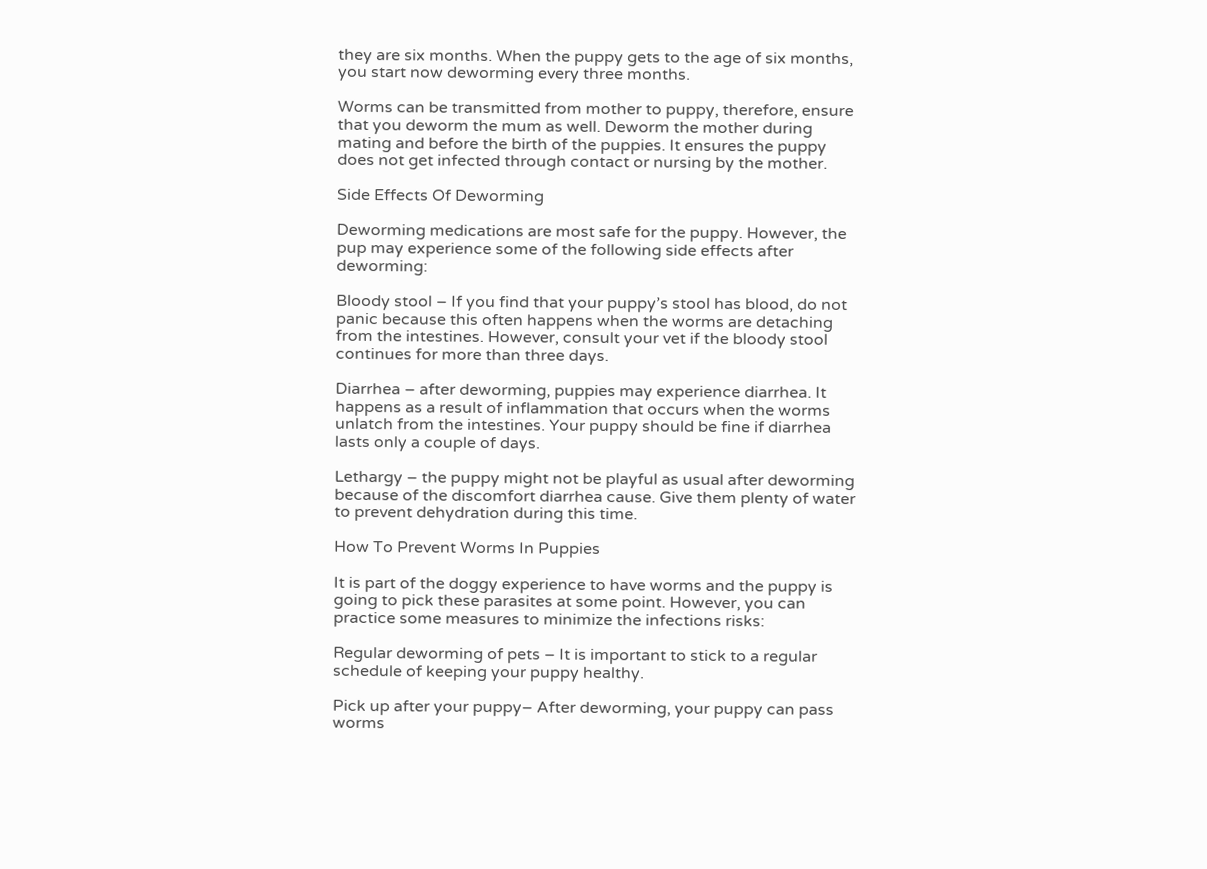they are six months. When the puppy gets to the age of six months, you start now deworming every three months.

Worms can be transmitted from mother to puppy, therefore, ensure that you deworm the mum as well. Deworm the mother during mating and before the birth of the puppies. It ensures the puppy does not get infected through contact or nursing by the mother.

Side Effects Of Deworming

Deworming medications are most safe for the puppy. However, the pup may experience some of the following side effects after deworming:

Bloody stool – If you find that your puppy’s stool has blood, do not panic because this often happens when the worms are detaching from the intestines. However, consult your vet if the bloody stool continues for more than three days.

Diarrhea – after deworming, puppies may experience diarrhea. It happens as a result of inflammation that occurs when the worms unlatch from the intestines. Your puppy should be fine if diarrhea lasts only a couple of days.

Lethargy – the puppy might not be playful as usual after deworming because of the discomfort diarrhea cause. Give them plenty of water to prevent dehydration during this time.

How To Prevent Worms In Puppies

It is part of the doggy experience to have worms and the puppy is going to pick these parasites at some point. However, you can practice some measures to minimize the infections risks:

Regular deworming of pets – It is important to stick to a regular schedule of keeping your puppy healthy.

Pick up after your puppy– After deworming, your puppy can pass worms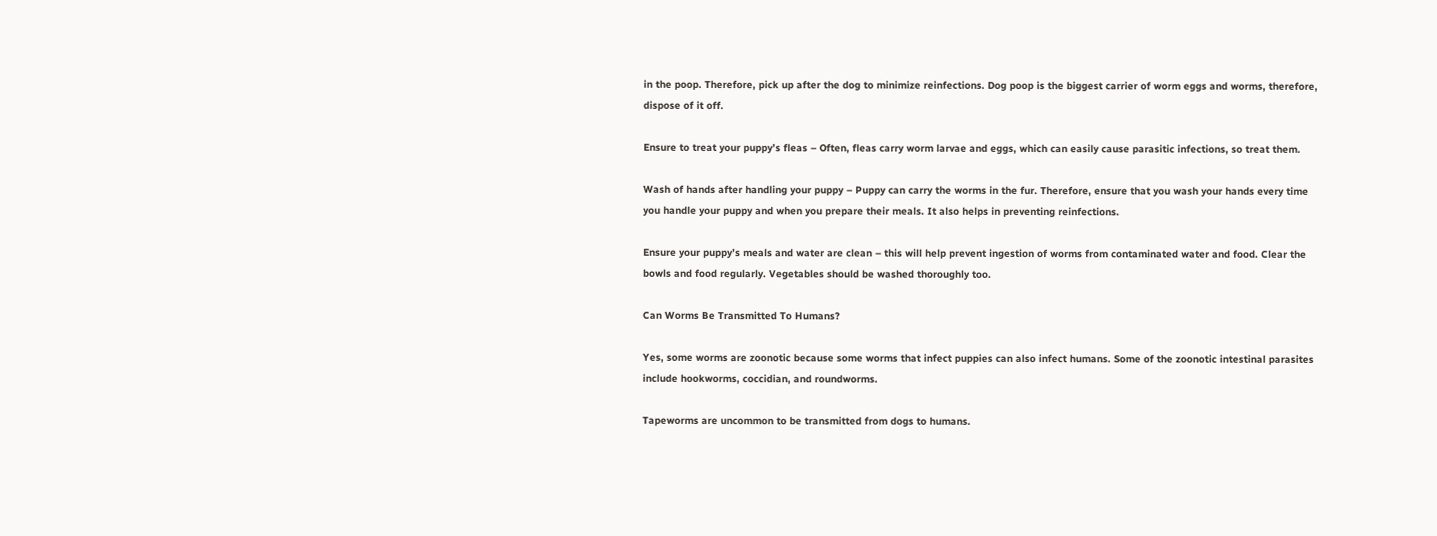in the poop. Therefore, pick up after the dog to minimize reinfections. Dog poop is the biggest carrier of worm eggs and worms, therefore, dispose of it off.

Ensure to treat your puppy’s fleas – Often, fleas carry worm larvae and eggs, which can easily cause parasitic infections, so treat them.

Wash of hands after handling your puppy – Puppy can carry the worms in the fur. Therefore, ensure that you wash your hands every time you handle your puppy and when you prepare their meals. It also helps in preventing reinfections.

Ensure your puppy’s meals and water are clean – this will help prevent ingestion of worms from contaminated water and food. Clear the bowls and food regularly. Vegetables should be washed thoroughly too.

Can Worms Be Transmitted To Humans?

Yes, some worms are zoonotic because some worms that infect puppies can also infect humans. Some of the zoonotic intestinal parasites include hookworms, coccidian, and roundworms.

Tapeworms are uncommon to be transmitted from dogs to humans.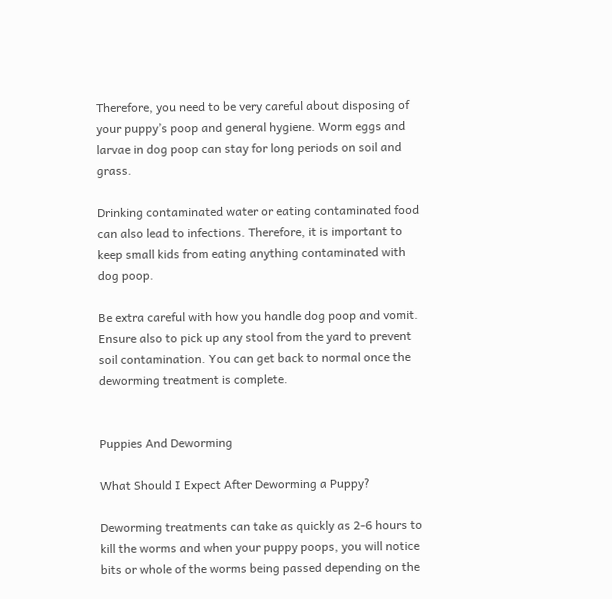Therefore, you need to be very careful about disposing of your puppy’s poop and general hygiene. Worm eggs and larvae in dog poop can stay for long periods on soil and grass.

Drinking contaminated water or eating contaminated food can also lead to infections. Therefore, it is important to keep small kids from eating anything contaminated with dog poop.

Be extra careful with how you handle dog poop and vomit. Ensure also to pick up any stool from the yard to prevent soil contamination. You can get back to normal once the deworming treatment is complete.


Puppies And Deworming

What Should I Expect After Deworming a Puppy?

Deworming treatments can take as quickly as 2-6 hours to kill the worms and when your puppy poops, you will notice bits or whole of the worms being passed depending on the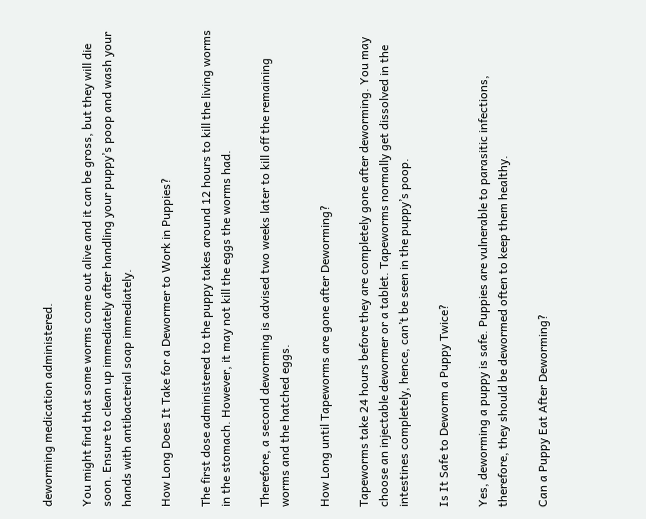deworming medication administered.

You might find that some worms come out alive and it can be gross, but they will die soon. Ensure to clean up immediately after handling your puppy’s poop and wash your hands with antibacterial soap immediately.

How Long Does It Take for a Dewormer to Work in Puppies?

The first dose administered to the puppy takes around 12 hours to kill the living worms in the stomach. However, it may not kill the eggs the worms had.

Therefore, a second deworming is advised two weeks later to kill off the remaining worms and the hatched eggs.

How Long until Tapeworms are gone after Deworming?

Tapeworms take 24 hours before they are completely gone after deworming. You may choose an injectable dewormer or a tablet. Tapeworms normally get dissolved in the intestines completely, hence, can’t be seen in the puppy’s poop.

Is It Safe to Deworm a Puppy Twice?

Yes, deworming a puppy is safe. Puppies are vulnerable to parasitic infections, therefore, they should be dewormed often to keep them healthy.

Can a Puppy Eat After Deworming?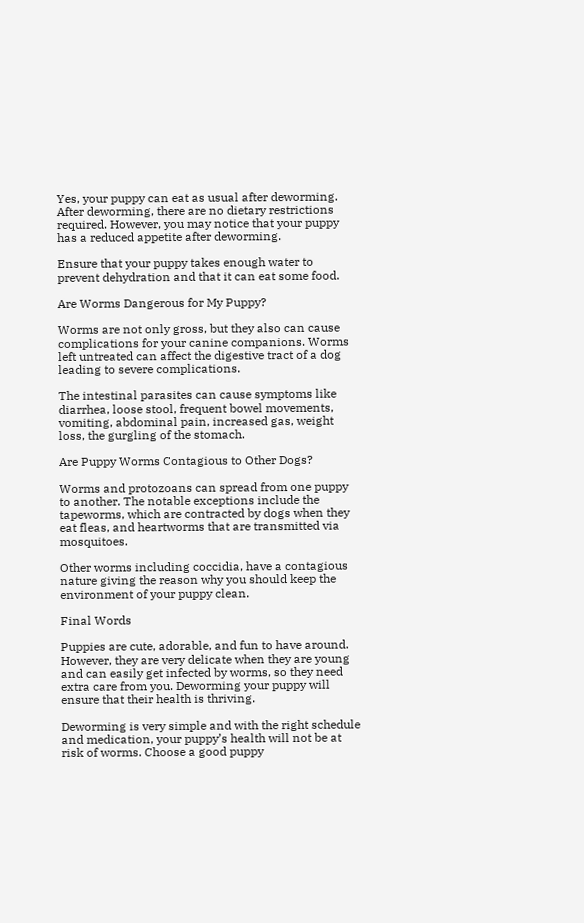Yes, your puppy can eat as usual after deworming. After deworming, there are no dietary restrictions required. However, you may notice that your puppy has a reduced appetite after deworming.

Ensure that your puppy takes enough water to prevent dehydration and that it can eat some food.

Are Worms Dangerous for My Puppy?

Worms are not only gross, but they also can cause complications for your canine companions. Worms left untreated can affect the digestive tract of a dog leading to severe complications.

The intestinal parasites can cause symptoms like diarrhea, loose stool, frequent bowel movements, vomiting, abdominal pain, increased gas, weight loss, the gurgling of the stomach.

Are Puppy Worms Contagious to Other Dogs?

Worms and protozoans can spread from one puppy to another. The notable exceptions include the tapeworms, which are contracted by dogs when they eat fleas, and heartworms that are transmitted via mosquitoes.

Other worms including coccidia, have a contagious nature giving the reason why you should keep the environment of your puppy clean.

Final Words

Puppies are cute, adorable, and fun to have around. However, they are very delicate when they are young and can easily get infected by worms, so they need extra care from you. Deworming your puppy will ensure that their health is thriving.

Deworming is very simple and with the right schedule and medication, your puppy’s health will not be at risk of worms. Choose a good puppy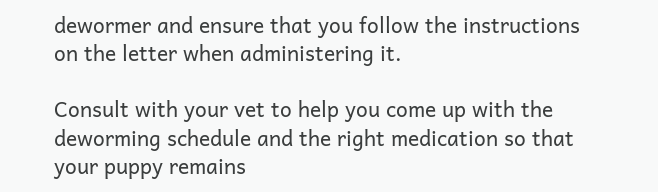dewormer and ensure that you follow the instructions on the letter when administering it.

Consult with your vet to help you come up with the deworming schedule and the right medication so that your puppy remains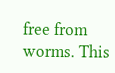free from worms. This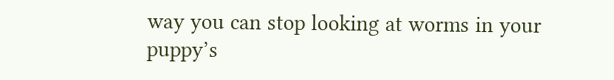way you can stop looking at worms in your puppy’s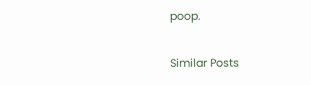poop.

Similar Posts